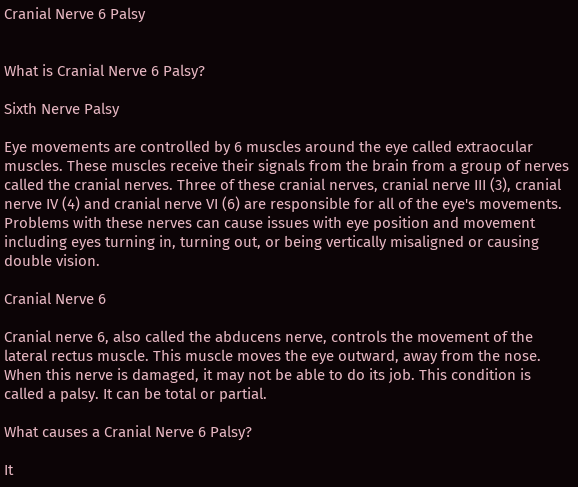Cranial Nerve 6 Palsy


What is Cranial Nerve 6 Palsy?

Sixth Nerve Palsy

Eye movements are controlled by 6 muscles around the eye called extraocular muscles. These muscles receive their signals from the brain from a group of nerves called the cranial nerves. Three of these cranial nerves, cranial nerve III (3), cranial nerve IV (4) and cranial nerve VI (6) are responsible for all of the eye's movements.  Problems with these nerves can cause issues with eye position and movement including eyes turning in, turning out, or being vertically misaligned or causing double vision.

Cranial Nerve 6

Cranial nerve 6, also called the abducens nerve, controls the movement of the lateral rectus muscle. This muscle moves the eye outward, away from the nose. When this nerve is damaged, it may not be able to do its job. This condition is called a palsy. It can be total or partial.

What causes a Cranial Nerve 6 Palsy?

It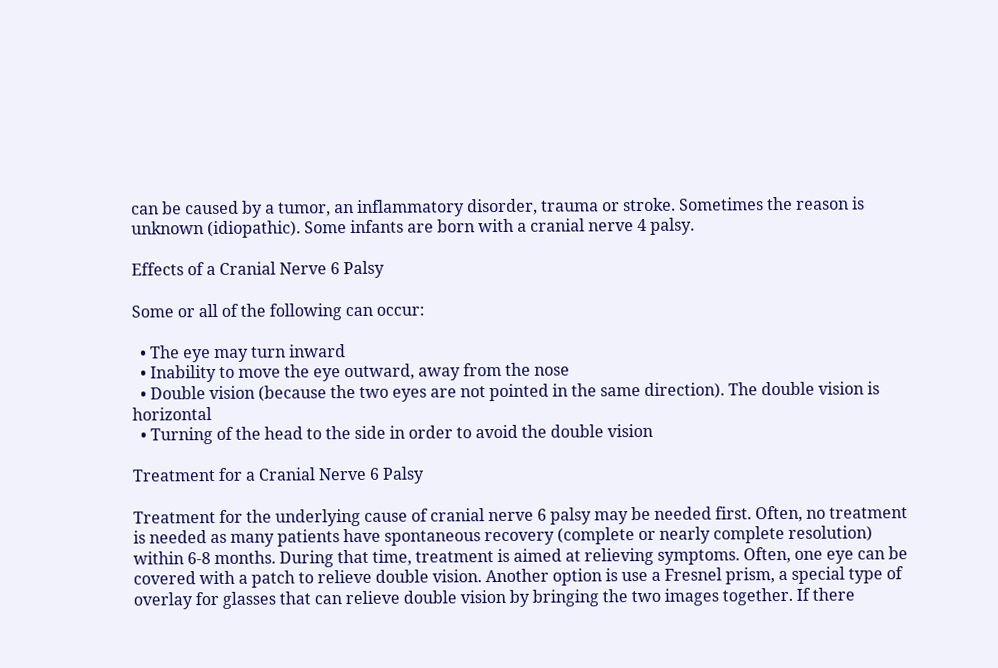can be caused by a tumor, an inflammatory disorder, trauma or stroke. Sometimes the reason is unknown (idiopathic). Some infants are born with a cranial nerve 4 palsy.

Effects of a Cranial Nerve 6 Palsy

Some or all of the following can occur:

  • The eye may turn inward
  • Inability to move the eye outward, away from the nose
  • Double vision (because the two eyes are not pointed in the same direction). The double vision is horizontal
  • Turning of the head to the side in order to avoid the double vision

Treatment for a Cranial Nerve 6 Palsy

Treatment for the underlying cause of cranial nerve 6 palsy may be needed first. Often, no treatment is needed as many patients have spontaneous recovery (complete or nearly complete resolution) within 6-8 months. During that time, treatment is aimed at relieving symptoms. Often, one eye can be covered with a patch to relieve double vision. Another option is use a Fresnel prism, a special type of overlay for glasses that can relieve double vision by bringing the two images together. If there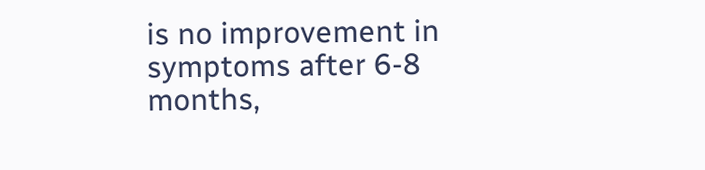is no improvement in symptoms after 6-8 months,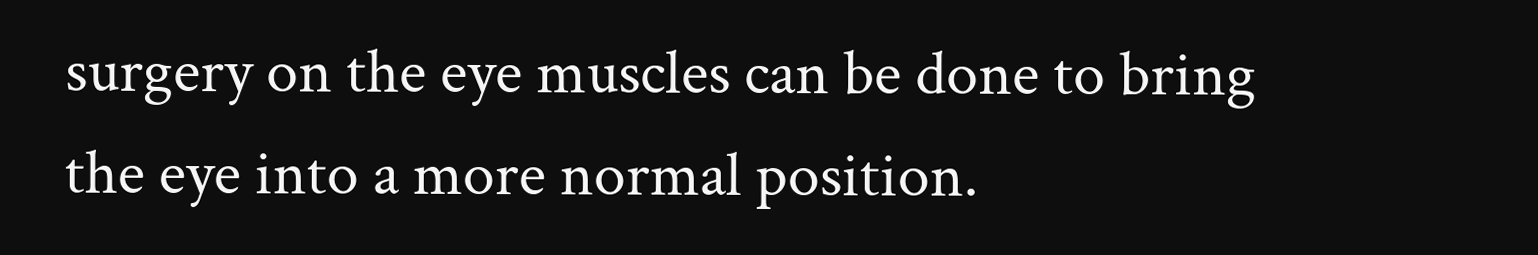surgery on the eye muscles can be done to bring the eye into a more normal position.